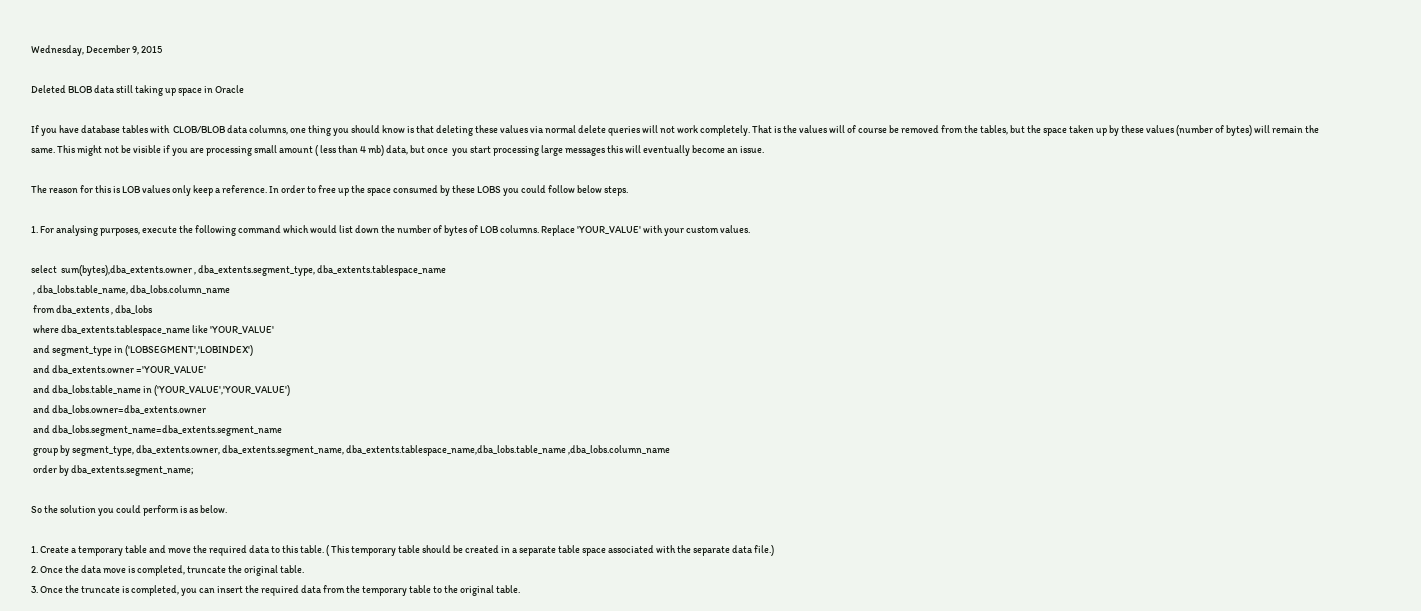Wednesday, December 9, 2015

Deleted BLOB data still taking up space in Oracle

If you have database tables with  CLOB/BLOB data columns, one thing you should know is that deleting these values via normal delete queries will not work completely. That is the values will of course be removed from the tables, but the space taken up by these values (number of bytes) will remain the same. This might not be visible if you are processing small amount ( less than 4 mb) data, but once  you start processing large messages this will eventually become an issue.

The reason for this is LOB values only keep a reference. In order to free up the space consumed by these LOBS you could follow below steps.

1. For analysing purposes, execute the following command which would list down the number of bytes of LOB columns. Replace 'YOUR_VALUE' with your custom values.

select  sum(bytes),dba_extents.owner , dba_extents.segment_type, dba_extents.tablespace_name
 , dba_lobs.table_name, dba_lobs.column_name
 from dba_extents , dba_lobs
 where dba_extents.tablespace_name like 'YOUR_VALUE'
 and segment_type in ('LOBSEGMENT','LOBINDEX')
 and dba_extents.owner ='YOUR_VALUE'
 and dba_lobs.table_name in ('YOUR_VALUE','YOUR_VALUE')
 and dba_lobs.owner=dba_extents.owner
 and dba_lobs.segment_name=dba_extents.segment_name
 group by segment_type, dba_extents.owner, dba_extents.segment_name, dba_extents.tablespace_name,dba_lobs.table_name ,dba_lobs.column_name
 order by dba_extents.segment_name;

So the solution you could perform is as below.

1. Create a temporary table and move the required data to this table. ( This temporary table should be created in a separate table space associated with the separate data file.)
2. Once the data move is completed, truncate the original table.
3. Once the truncate is completed, you can insert the required data from the temporary table to the original table.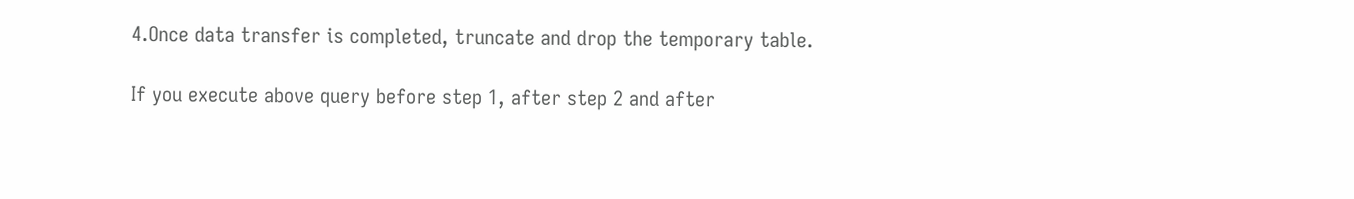4.Once data transfer is completed, truncate and drop the temporary table.

If you execute above query before step 1, after step 2 and after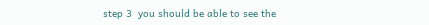step 3  you should be able to see the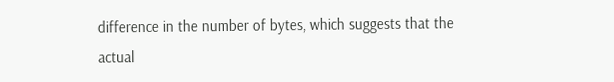difference in the number of bytes, which suggests that the actual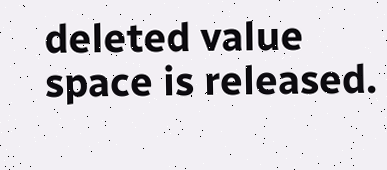deleted value space is released.